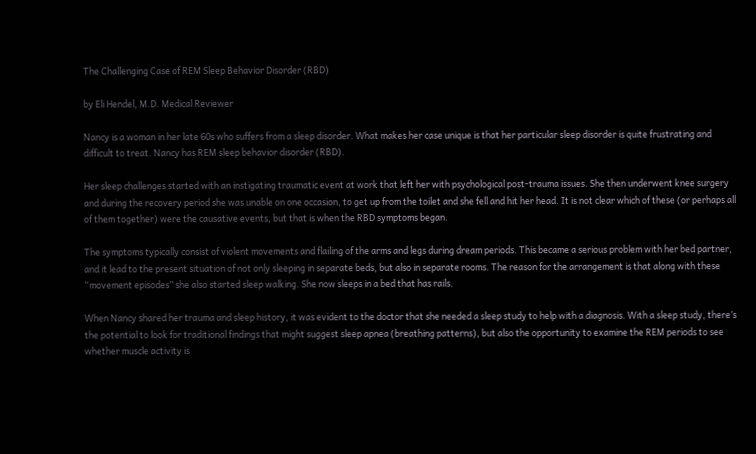The Challenging Case of REM Sleep Behavior Disorder (RBD)

by Eli Hendel, M.D. Medical Reviewer

Nancy is a woman in her late 60s who suffers from a sleep disorder. What makes her case unique is that her particular sleep disorder is quite frustrating and difficult to treat. Nancy has REM sleep behavior disorder (RBD).

Her sleep challenges started with an instigating traumatic event at work that left her with psychological post-trauma issues. She then underwent knee surgery and during the recovery period she was unable on one occasion, to get up from the toilet and she fell and hit her head. It is not clear which of these (or perhaps all of them together) were the causative events, but that is when the RBD symptoms began.

The symptoms typically consist of violent movements and flailing of the arms and legs during dream periods. This became a serious problem with her bed partner, and it lead to the present situation of not only sleeping in separate beds, but also in separate rooms. The reason for the arrangement is that along with these “movement episodes” she also started sleep walking. She now sleeps in a bed that has rails.

When Nancy shared her trauma and sleep history, it was evident to the doctor that she needed a sleep study to help with a diagnosis. With a sleep study, there’s the potential to look for traditional findings that might suggest sleep apnea (breathing patterns), but also the opportunity to examine the REM periods to see whether muscle activity is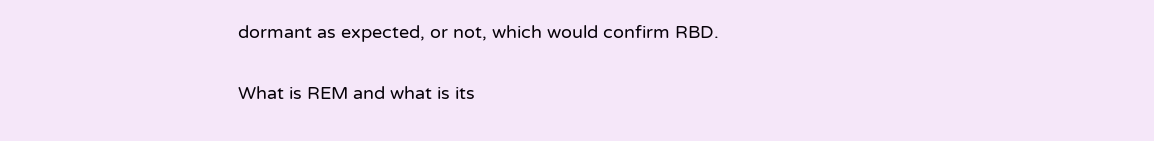dormant as expected, or not, which would confirm RBD.

What is REM and what is its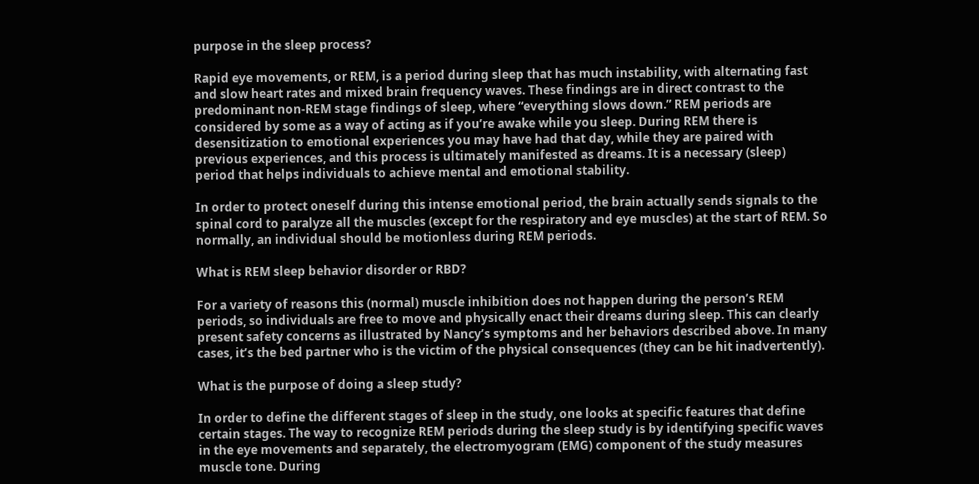purpose in the sleep process?

Rapid eye movements, or REM, is a period during sleep that has much instability, with alternating fast and slow heart rates and mixed brain frequency waves. These findings are in direct contrast to the predominant non-REM stage findings of sleep, where “everything slows down.” REM periods are considered by some as a way of acting as if you’re awake while you sleep. During REM there is desensitization to emotional experiences you may have had that day, while they are paired with previous experiences, and this process is ultimately manifested as dreams. It is a necessary (sleep) period that helps individuals to achieve mental and emotional stability.

In order to protect oneself during this intense emotional period, the brain actually sends signals to the spinal cord to paralyze all the muscles (except for the respiratory and eye muscles) at the start of REM. So normally, an individual should be motionless during REM periods.

What is REM sleep behavior disorder or RBD?

For a variety of reasons this (normal) muscle inhibition does not happen during the person’s REM periods, so individuals are free to move and physically enact their dreams during sleep. This can clearly present safety concerns as illustrated by Nancy’s symptoms and her behaviors described above. In many cases, it’s the bed partner who is the victim of the physical consequences (they can be hit inadvertently).

What is the purpose of doing a sleep study?

In order to define the different stages of sleep in the study, one looks at specific features that define certain stages. The way to recognize REM periods during the sleep study is by identifying specific waves in the eye movements and separately, the electromyogram (EMG) component of the study measures muscle tone. During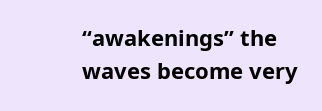“awakenings” the waves become very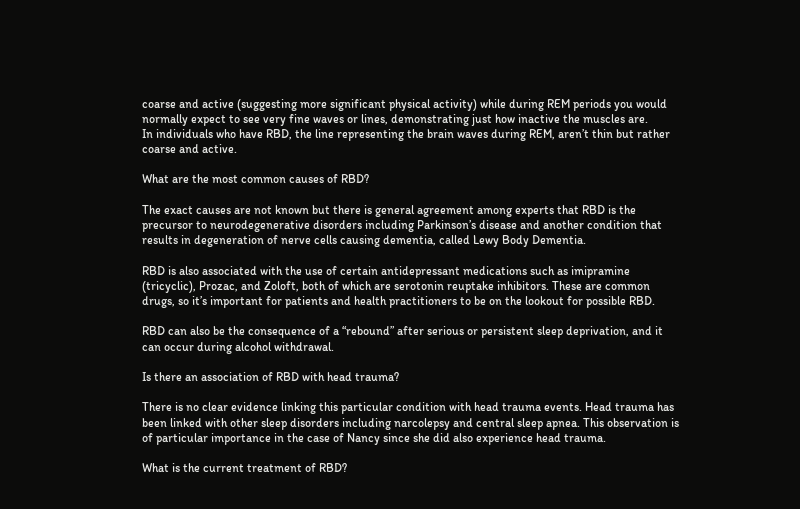coarse and active (suggesting more significant physical activity) while during REM periods you would normally expect to see very fine waves or lines, demonstrating just how inactive the muscles are.
In individuals who have RBD, the line representing the brain waves during REM, aren’t thin but rather coarse and active.

What are the most common causes of RBD?

The exact causes are not known but there is general agreement among experts that RBD is the precursor to neurodegenerative disorders including Parkinson’s disease and another condition that results in degeneration of nerve cells causing dementia, called Lewy Body Dementia.

RBD is also associated with the use of certain antidepressant medications such as imipramine (tricyclic), Prozac, and Zoloft, both of which are serotonin reuptake inhibitors. These are common drugs, so it’s important for patients and health practitioners to be on the lookout for possible RBD.

RBD can also be the consequence of a “rebound” after serious or persistent sleep deprivation, and it can occur during alcohol withdrawal.

Is there an association of RBD with head trauma?

There is no clear evidence linking this particular condition with head trauma events. Head trauma has been linked with other sleep disorders including narcolepsy and central sleep apnea. This observation is of particular importance in the case of Nancy since she did also experience head trauma.

What is the current treatment of RBD?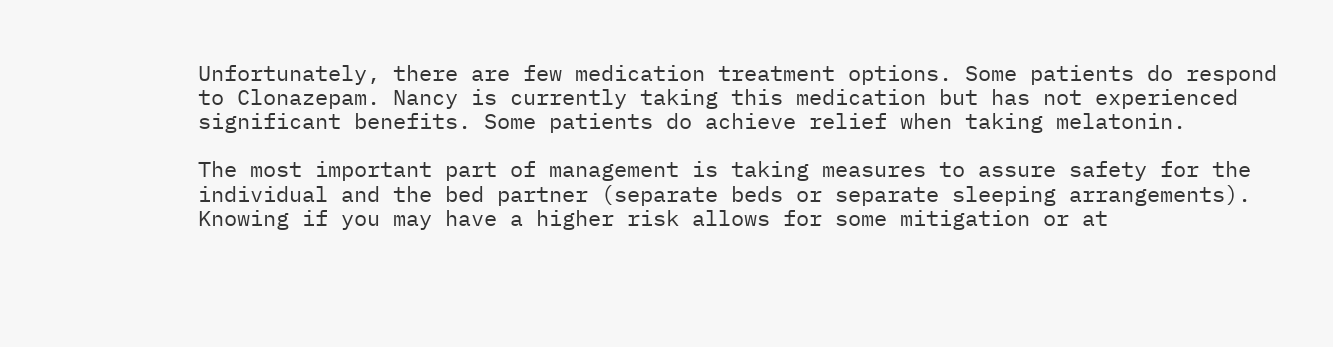Unfortunately, there are few medication treatment options. Some patients do respond to Clonazepam. Nancy is currently taking this medication but has not experienced significant benefits. Some patients do achieve relief when taking melatonin.

The most important part of management is taking measures to assure safety for the individual and the bed partner (separate beds or separate sleeping arrangements). Knowing if you may have a higher risk allows for some mitigation or at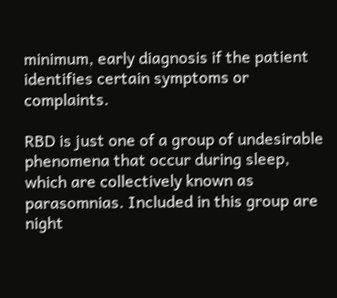minimum, early diagnosis if the patient identifies certain symptoms or complaints.

RBD is just one of a group of undesirable phenomena that occur during sleep, which are collectively known as parasomnias. Included in this group are night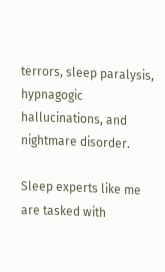terrors, sleep paralysis, hypnagogic hallucinations, and nightmare disorder.

Sleep experts like me are tasked with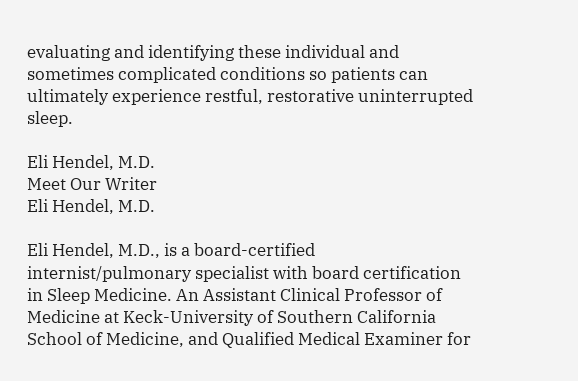evaluating and identifying these individual and sometimes complicated conditions so patients can ultimately experience restful, restorative uninterrupted sleep.

Eli Hendel, M.D.
Meet Our Writer
Eli Hendel, M.D.

Eli Hendel, M.D., is a board-certified internist/pulmonary specialist with board certification in Sleep Medicine. An Assistant Clinical Professor of Medicine at Keck-University of Southern California School of Medicine, and Qualified Medical Examiner for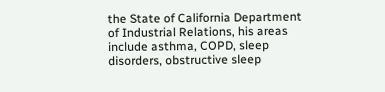the State of California Department of Industrial Relations, his areas include asthma, COPD, sleep disorders, obstructive sleep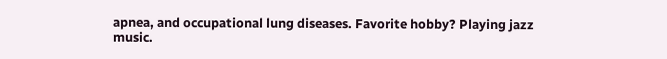apnea, and occupational lung diseases. Favorite hobby? Playing jazz music.